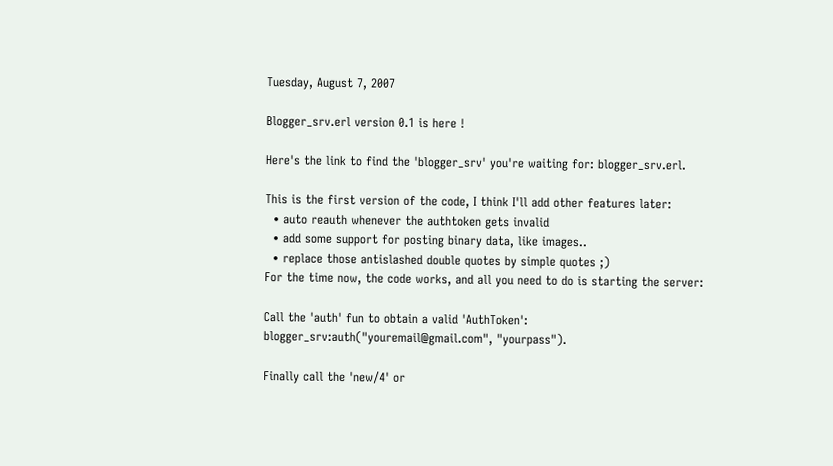Tuesday, August 7, 2007

Blogger_srv.erl version 0.1 is here !

Here's the link to find the 'blogger_srv' you're waiting for: blogger_srv.erl.

This is the first version of the code, I think I'll add other features later:
  • auto reauth whenever the authtoken gets invalid
  • add some support for posting binary data, like images..
  • replace those antislashed double quotes by simple quotes ;)
For the time now, the code works, and all you need to do is starting the server:

Call the 'auth' fun to obtain a valid 'AuthToken':
blogger_srv:auth("youremail@gmail.com", "yourpass").

Finally call the 'new/4' or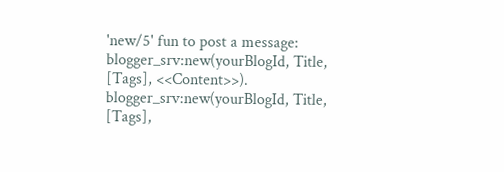'new/5' fun to post a message:
blogger_srv:new(yourBlogId, Title, [Tags], <<Content>>).
blogger_srv:new(yourBlogId, Title, [Tags],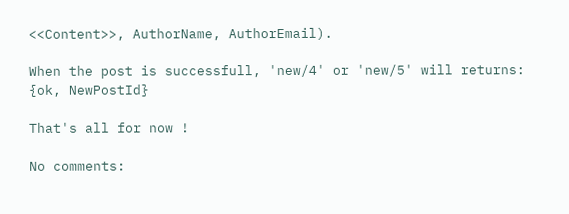<<Content>>, AuthorName, AuthorEmail).

When the post is successfull, 'new/4' or 'new/5' will returns:
{ok, NewPostId}

That's all for now !

No comments: